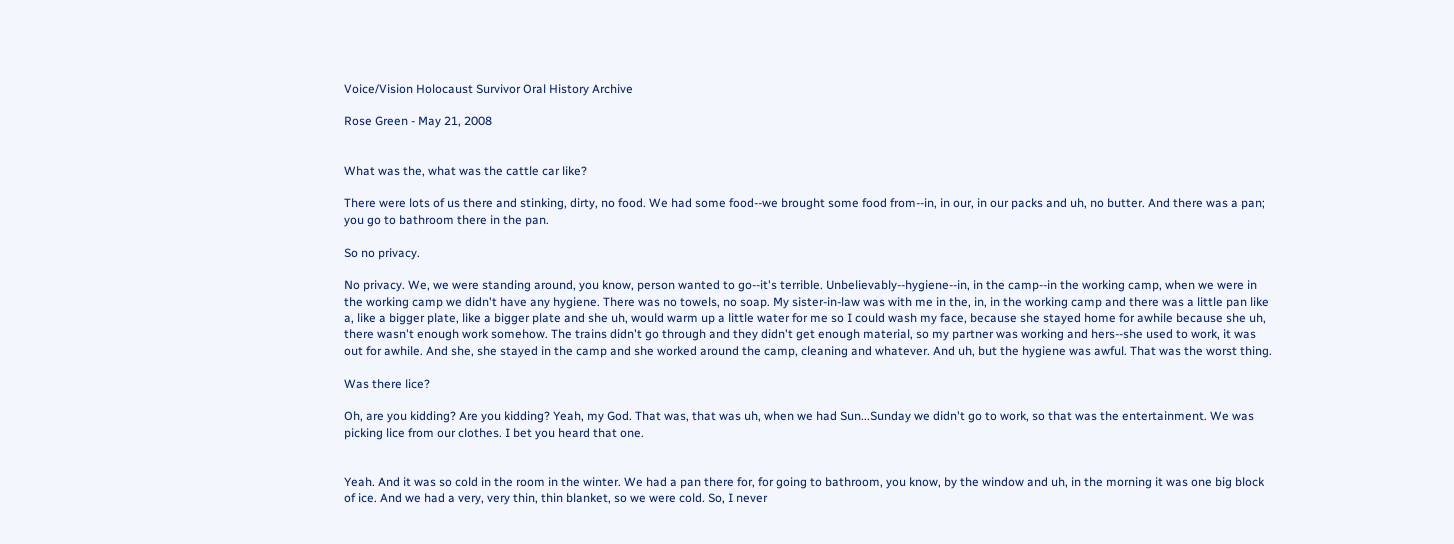Voice/Vision Holocaust Survivor Oral History Archive

Rose Green - May 21, 2008


What was the, what was the cattle car like?

There were lots of us there and stinking, dirty, no food. We had some food--we brought some food from--in, in our, in our packs and uh, no butter. And there was a pan; you go to bathroom there in the pan.

So no privacy.

No privacy. We, we were standing around, you know, person wanted to go--it's terrible. Unbelievably--hygiene--in, in the camp--in the working camp, when we were in the working camp we didn't have any hygiene. There was no towels, no soap. My sister-in-law was with me in the, in, in the working camp and there was a little pan like a, like a bigger plate, like a bigger plate and she uh, would warm up a little water for me so I could wash my face, because she stayed home for awhile because she uh, there wasn't enough work somehow. The trains didn't go through and they didn't get enough material, so my partner was working and hers--she used to work, it was out for awhile. And she, she stayed in the camp and she worked around the camp, cleaning and whatever. And uh, but the hygiene was awful. That was the worst thing.

Was there lice?

Oh, are you kidding? Are you kidding? Yeah, my God. That was, that was uh, when we had Sun...Sunday we didn't go to work, so that was the entertainment. We was picking lice from our clothes. I bet you heard that one.


Yeah. And it was so cold in the room in the winter. We had a pan there for, for going to bathroom, you know, by the window and uh, in the morning it was one big block of ice. And we had a very, very thin, thin blanket, so we were cold. So, I never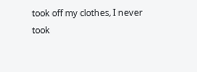took off my clothes, I never took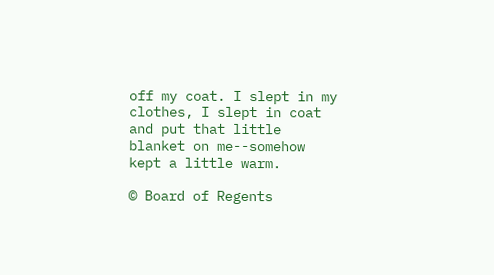off my coat. I slept in my clothes, I slept in coat and put that little blanket on me--somehow kept a little warm.

© Board of Regents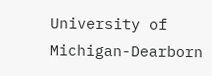University of Michigan-Dearborn